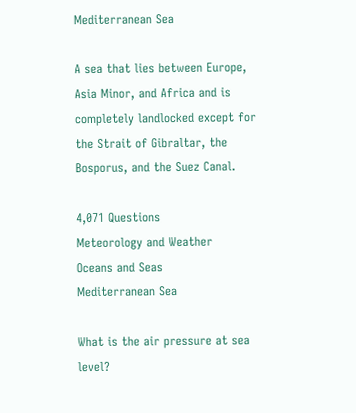Mediterranean Sea

A sea that lies between Europe, Asia Minor, and Africa and is completely landlocked except for the Strait of Gibraltar, the Bosporus, and the Suez Canal.

4,071 Questions
Meteorology and Weather
Oceans and Seas
Mediterranean Sea

What is the air pressure at sea level?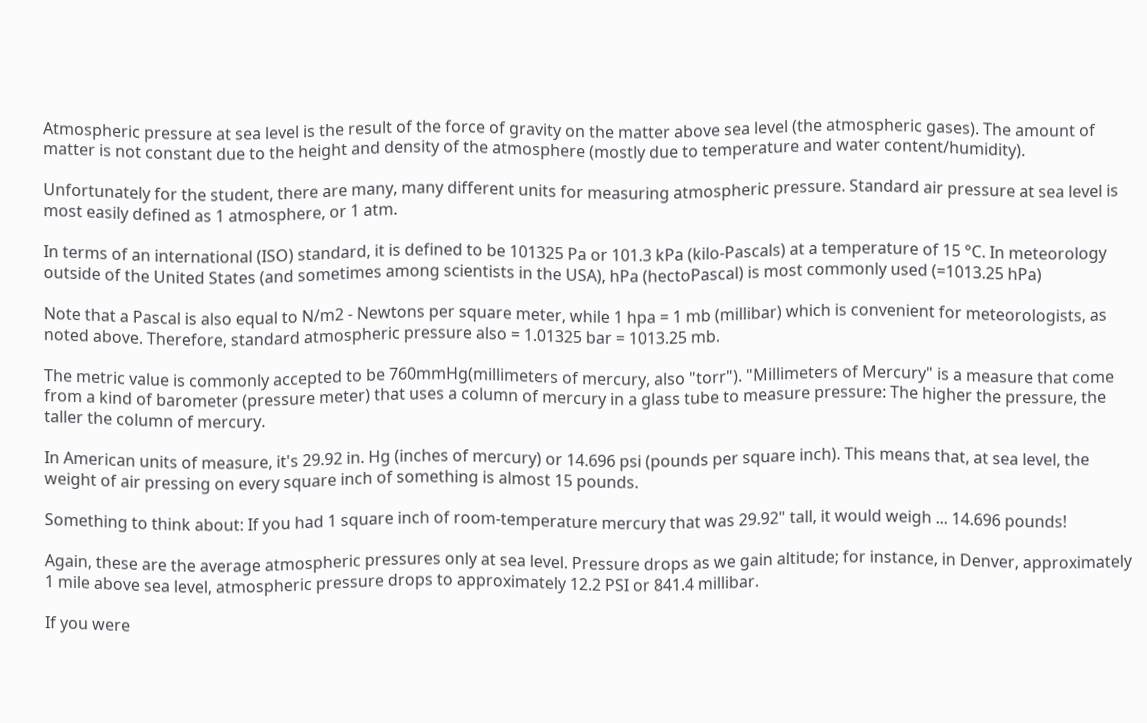Atmospheric pressure at sea level is the result of the force of gravity on the matter above sea level (the atmospheric gases). The amount of matter is not constant due to the height and density of the atmosphere (mostly due to temperature and water content/humidity).

Unfortunately for the student, there are many, many different units for measuring atmospheric pressure. Standard air pressure at sea level is most easily defined as 1 atmosphere, or 1 atm.

In terms of an international (ISO) standard, it is defined to be 101325 Pa or 101.3 kPa (kilo-Pascals) at a temperature of 15 °C. In meteorology outside of the United States (and sometimes among scientists in the USA), hPa (hectoPascal) is most commonly used (=1013.25 hPa)

Note that a Pascal is also equal to N/m2 - Newtons per square meter, while 1 hpa = 1 mb (millibar) which is convenient for meteorologists, as noted above. Therefore, standard atmospheric pressure also = 1.01325 bar = 1013.25 mb.

The metric value is commonly accepted to be 760mmHg(millimeters of mercury, also "torr"). "Millimeters of Mercury" is a measure that come from a kind of barometer (pressure meter) that uses a column of mercury in a glass tube to measure pressure: The higher the pressure, the taller the column of mercury.

In American units of measure, it's 29.92 in. Hg (inches of mercury) or 14.696 psi (pounds per square inch). This means that, at sea level, the weight of air pressing on every square inch of something is almost 15 pounds.

Something to think about: If you had 1 square inch of room-temperature mercury that was 29.92" tall, it would weigh ... 14.696 pounds!

Again, these are the average atmospheric pressures only at sea level. Pressure drops as we gain altitude; for instance, in Denver, approximately 1 mile above sea level, atmospheric pressure drops to approximately 12.2 PSI or 841.4 millibar.

If you were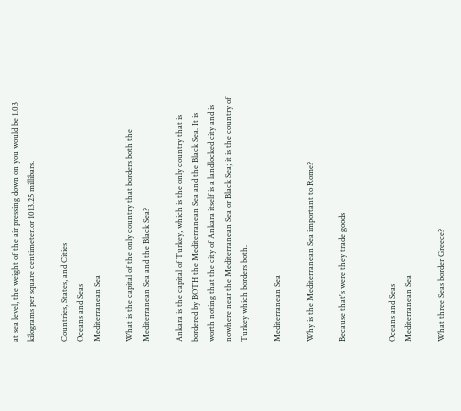at sea level, the weight of the air pressing down on you would be 1.03 kilograms per square centimeter.or 1013.25 millibars.

Countries, States, and Cities
Oceans and Seas
Mediterranean Sea

What is the capital of the only country that borders both the Mediterranean Sea and the Black Sea?

Ankara is the capital of Turkey, which is the only country that is bordered by BOTH the Mediterranean Sea and the Black Sea. It is worth noting that the city of Ankara itself is a landlocked city and is nowhere near the Mediterranean Sea or Black Sea; it is the country of Turkey which borders both.

Mediterranean Sea

Why is the Mediterranean Sea important to Rome?

Because that's were they trade goods


Oceans and Seas
Mediterranean Sea

What three Seas border Greece?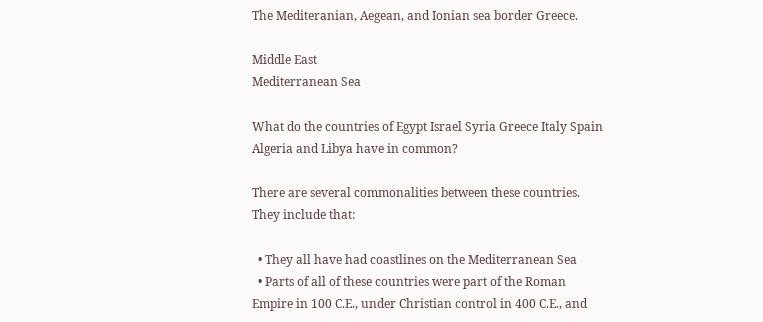The Mediteranian, Aegean, and Ionian sea border Greece.

Middle East
Mediterranean Sea

What do the countries of Egypt Israel Syria Greece Italy Spain Algeria and Libya have in common?

There are several commonalities between these countries. They include that:

  • They all have had coastlines on the Mediterranean Sea
  • Parts of all of these countries were part of the Roman Empire in 100 C.E., under Christian control in 400 C.E., and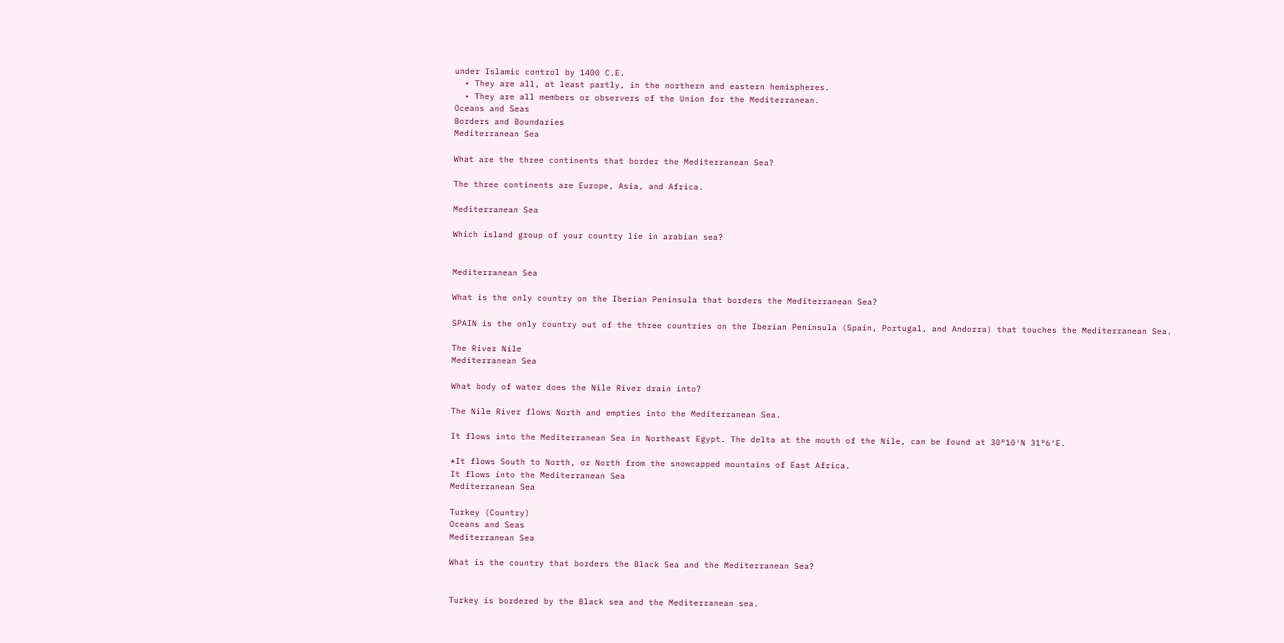under Islamic control by 1400 C.E.
  • They are all, at least partly, in the northern and eastern hemispheres.
  • They are all members or observers of the Union for the Mediterranean.
Oceans and Seas
Borders and Boundaries
Mediterranean Sea

What are the three continents that border the Mediterranean Sea?

The three continents are Europe, Asia, and Africa.

Mediterranean Sea

Which island group of your country lie in arabian sea?


Mediterranean Sea

What is the only country on the Iberian Peninsula that borders the Mediterranean Sea?

SPAIN is the only country out of the three countries on the Iberian Peninsula (Spain, Portugal, and Andorra) that touches the Mediterranean Sea.

The River Nile
Mediterranean Sea

What body of water does the Nile River drain into?

The Nile River flows North and empties into the Mediterranean Sea.

It flows into the Mediterranean Sea in Northeast Egypt. The delta at the mouth of the Nile, can be found at 30°10′N 31°6′E.

*It flows South to North, or North from the snowcapped mountains of East Africa.
It flows into the Mediterranean Sea
Mediterranean Sea

Turkey (Country)
Oceans and Seas
Mediterranean Sea

What is the country that borders the Black Sea and the Mediterranean Sea?


Turkey is bordered by the Black sea and the Mediterranean sea.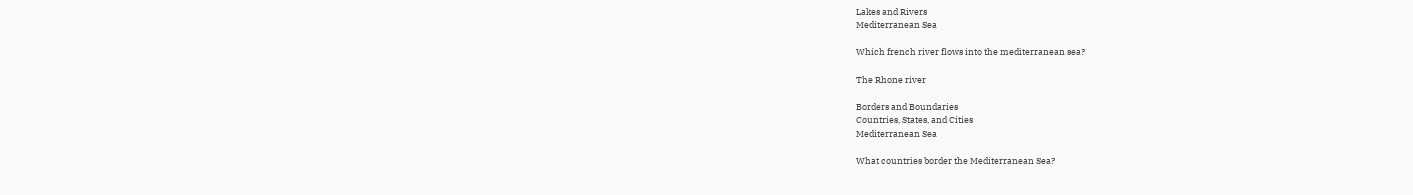Lakes and Rivers
Mediterranean Sea

Which french river flows into the mediterranean sea?

The Rhone river

Borders and Boundaries
Countries, States, and Cities
Mediterranean Sea

What countries border the Mediterranean Sea?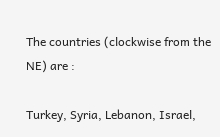The countries (clockwise from the NE) are :

Turkey, Syria, Lebanon, Israel,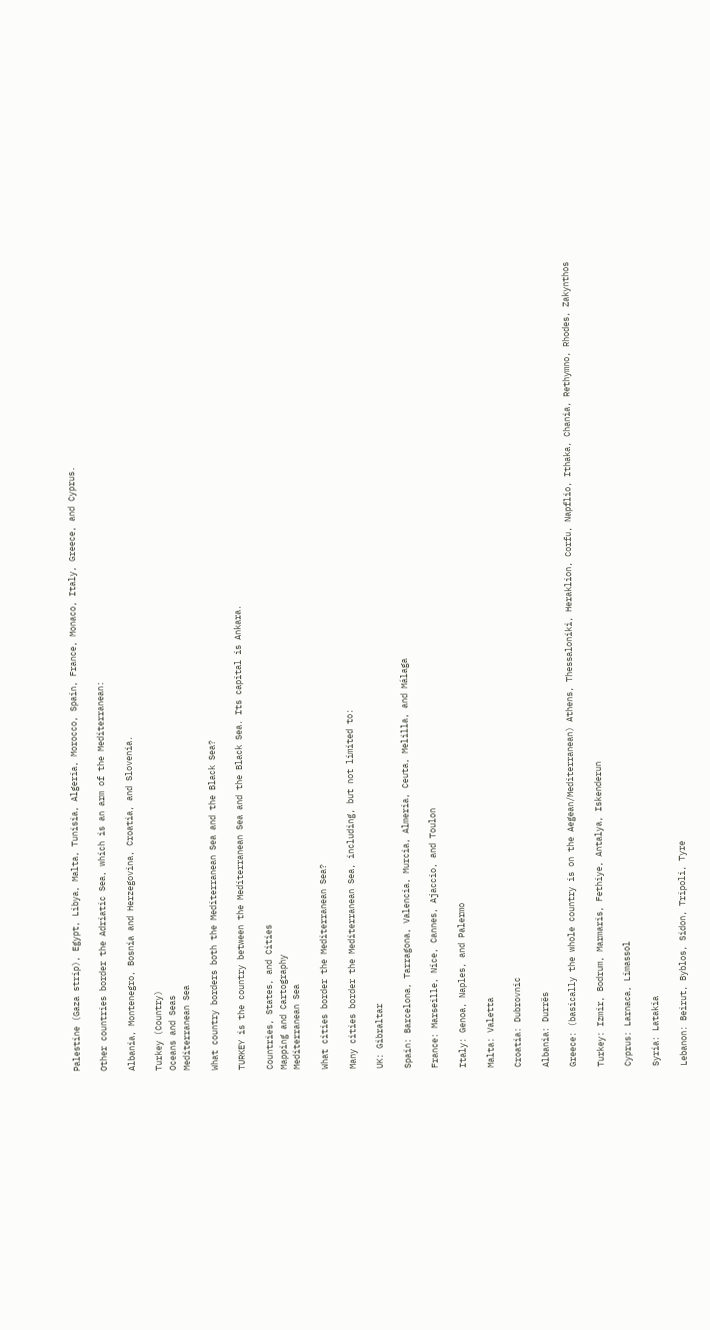Palestine (Gaza strip), Egypt, Libya, Malta, Tunisia, Algeria, Morocco, Spain, France, Monaco, Italy, Greece, and Cyprus.

Other countries border the Adriatic Sea, which is an arm of the Mediterranean:

Albania, Montenegro, Bosnia and Herzegovina, Croatia, and Slovenia.

Turkey (Country)
Oceans and Seas
Mediterranean Sea

What country borders both the Mediterranean Sea and the Black Sea?

TURKEY is the country between the Mediterranean Sea and the Black Sea. Its capital is Ankara.

Countries, States, and Cities
Mapping and Cartography
Mediterranean Sea

What cities border the Mediterranean Sea?

Many cities border the Mediterranean Sea, including, but not limited to:

UK: Gibraltar

Spain: Barcelona, Tarragona, Valencia, Murcia, Almeria, Ceuta, Melilla, and Málaga

France: Marseille, Nice, Cannes, Ajaccio, and Toulon

Italy: Genoa, Naples, and Palermo

Malta: Valetta

Croatia: Dubrovnic

Albania: Durrës

Greece: (basically the whole country is on the Aegean/Mediterranean) Athens, Thessaloniki, Heraklion, Corfu, Napflio, Ithaka, Chania, Rethymno, Rhodes, Zakynthos

Turkey: Izmir, Bodrum, Marmaris, Fethiye, Antalya, Iskenderun

Cyprus: Larnaca, Limassol

Syria: Latakia

Lebanon: Beirut, Byblos, Sidon, Tripoli, Tyre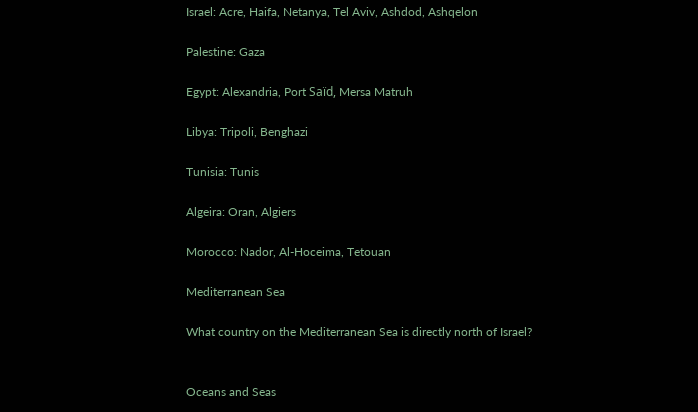Israel: Acre, Haifa, Netanya, Tel Aviv, Ashdod, Ashqelon

Palestine: Gaza

Egypt: Alexandria, Port Saïd, Mersa Matruh

Libya: Tripoli, Benghazi

Tunisia: Tunis

Algeira: Oran, Algiers

Morocco: Nador, Al-Hoceima, Tetouan

Mediterranean Sea

What country on the Mediterranean Sea is directly north of Israel?


Oceans and Seas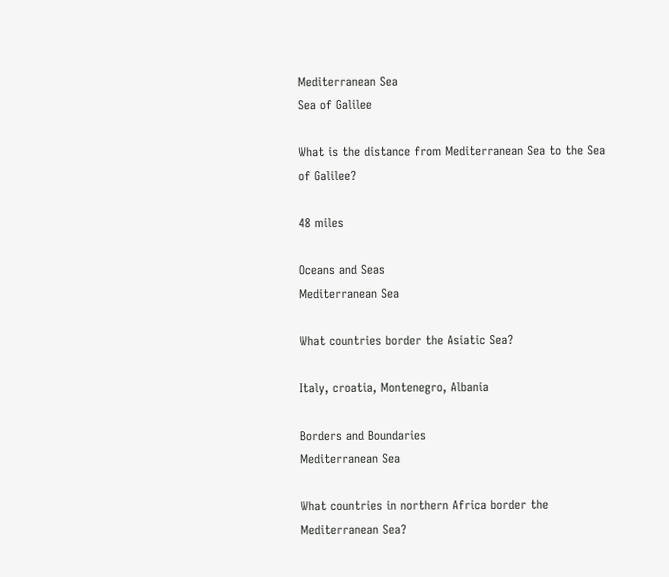Mediterranean Sea
Sea of Galilee

What is the distance from Mediterranean Sea to the Sea of Galilee?

48 miles

Oceans and Seas
Mediterranean Sea

What countries border the Asiatic Sea?

Italy, croatia, Montenegro, Albania

Borders and Boundaries
Mediterranean Sea

What countries in northern Africa border the Mediterranean Sea?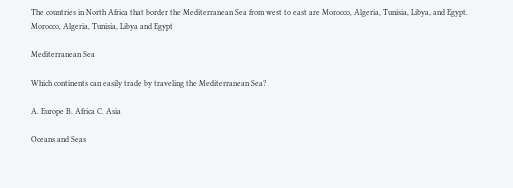The countries in North Africa that border the Mediterranean Sea from west to east are Morocco, Algeria, Tunisia, Libya, and Egypt.
Morocco, Algeria, Tunisia, Libya and Egypt

Mediterranean Sea

Which continents can easily trade by traveling the Mediterranean Sea?

A. Europe B. Africa C. Asia

Oceans and Seas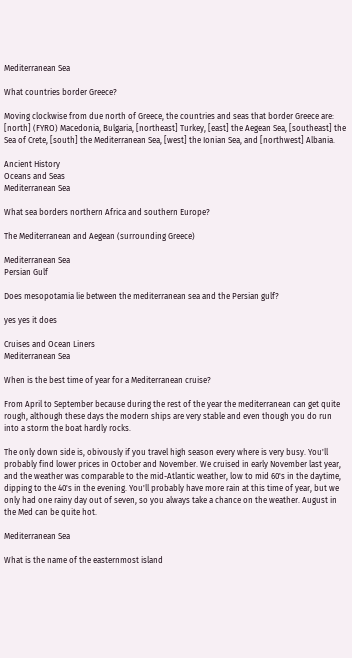Mediterranean Sea

What countries border Greece?

Moving clockwise from due north of Greece, the countries and seas that border Greece are: [north] (FYRO) Macedonia, Bulgaria, [northeast] Turkey, [east] the Aegean Sea, [southeast] the Sea of Crete, [south] the Mediterranean Sea, [west] the Ionian Sea, and [northwest] Albania.

Ancient History
Oceans and Seas
Mediterranean Sea

What sea borders northern Africa and southern Europe?

The Mediterranean and Aegean (surrounding Greece)

Mediterranean Sea
Persian Gulf

Does mesopotamia lie between the mediterranean sea and the Persian gulf?

yes yes it does

Cruises and Ocean Liners
Mediterranean Sea

When is the best time of year for a Mediterranean cruise?

From April to September because during the rest of the year the mediterranean can get quite rough, although these days the modern ships are very stable and even though you do run into a storm the boat hardly rocks.

The only down side is, obivously if you travel high season every where is very busy. You'll probably find lower prices in October and November. We cruised in early November last year, and the weather was comparable to the mid-Atlantic weather, low to mid 60's in the daytime, dipping to the 40's in the evening. You'll probably have more rain at this time of year, but we only had one rainy day out of seven, so you always take a chance on the weather. August in the Med can be quite hot.

Mediterranean Sea

What is the name of the easternmost island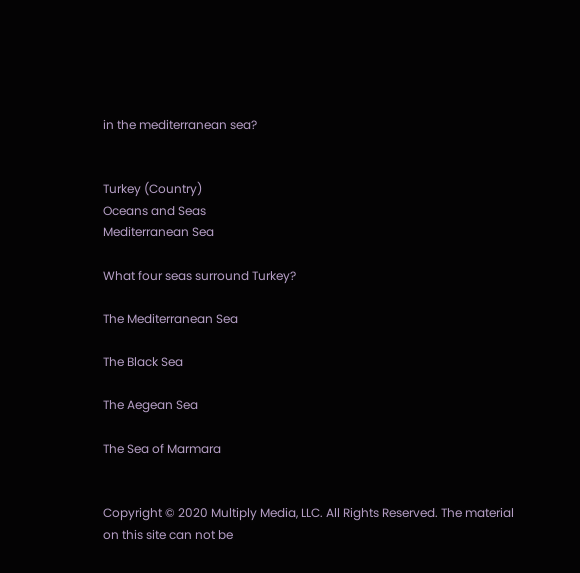in the mediterranean sea?


Turkey (Country)
Oceans and Seas
Mediterranean Sea

What four seas surround Turkey?

The Mediterranean Sea

The Black Sea

The Aegean Sea

The Sea of Marmara


Copyright © 2020 Multiply Media, LLC. All Rights Reserved. The material on this site can not be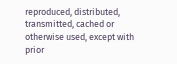reproduced, distributed, transmitted, cached or otherwise used, except with prior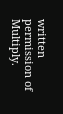written permission of Multiply.